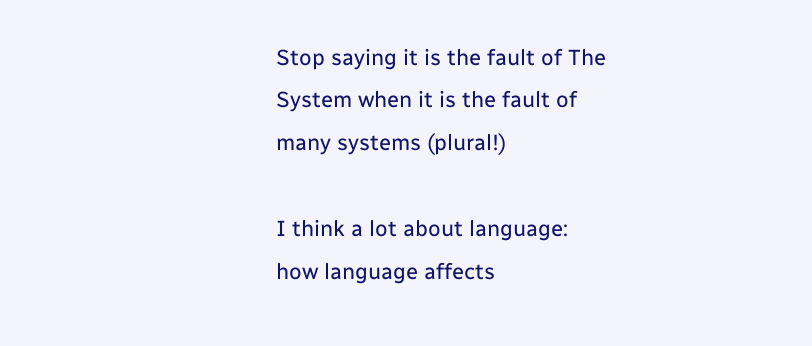Stop saying it is the fault of The System when it is the fault of many systems (plural!)

I think a lot about language: how language affects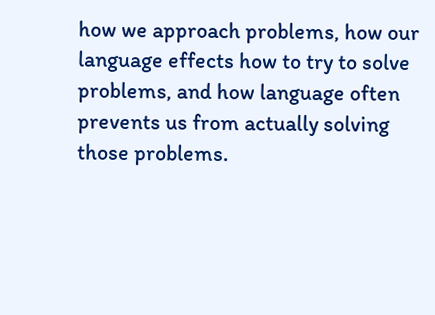how we approach problems, how our language effects how to try to solve problems, and how language often prevents us from actually solving those problems.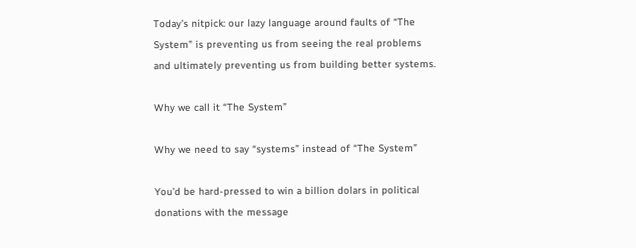Today’s nitpick: our lazy language around faults of “The System” is preventing us from seeing the real problems and ultimately preventing us from building better systems.

Why we call it “The System”

Why we need to say “systems” instead of “The System”

You’d be hard-pressed to win a billion dolars in political donations with the message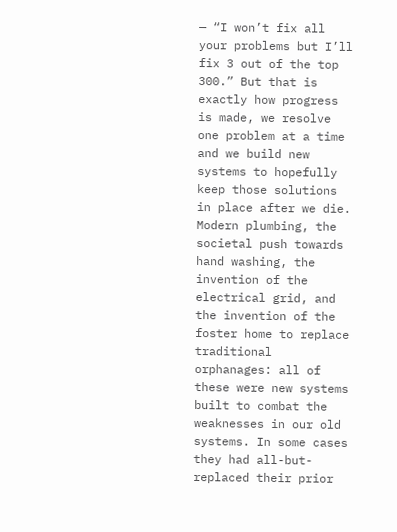— “I won’t fix all your problems but I’ll fix 3 out of the top 300.” But that is exactly how progress is made, we resolve one problem at a time and we build new systems to hopefully keep those solutions in place after we die. Modern plumbing, the societal push towards hand washing, the invention of the electrical grid, and the invention of the foster home to replace traditional orphanages: all of these were new systems built to combat the weaknesses in our old systems. In some cases they had all-but-replaced their prior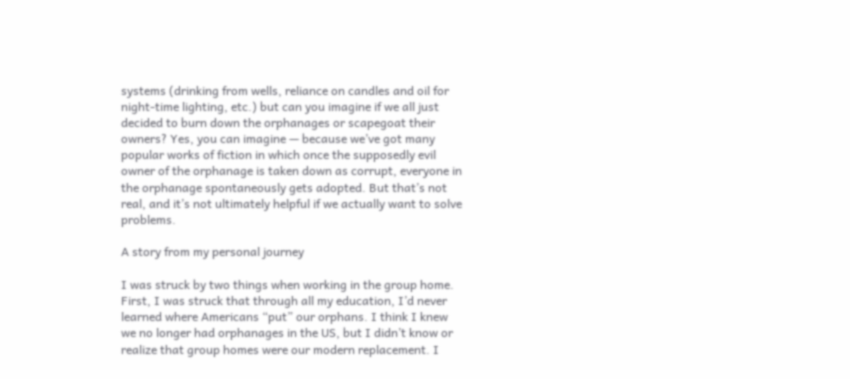systems (drinking from wells, reliance on candles and oil for night-time lighting, etc.) but can you imagine if we all just decided to burn down the orphanages or scapegoat their owners? Yes, you can imagine — because we’ve got many popular works of fiction in which once the supposedly evil owner of the orphanage is taken down as corrupt, everyone in the orphanage spontaneously gets adopted. But that’s not real, and it’s not ultimately helpful if we actually want to solve problems.

A story from my personal journey

I was struck by two things when working in the group home. First, I was struck that through all my education, I’d never learned where Americans “put” our orphans. I think I knew we no longer had orphanages in the US, but I didn’t know or realize that group homes were our modern replacement. I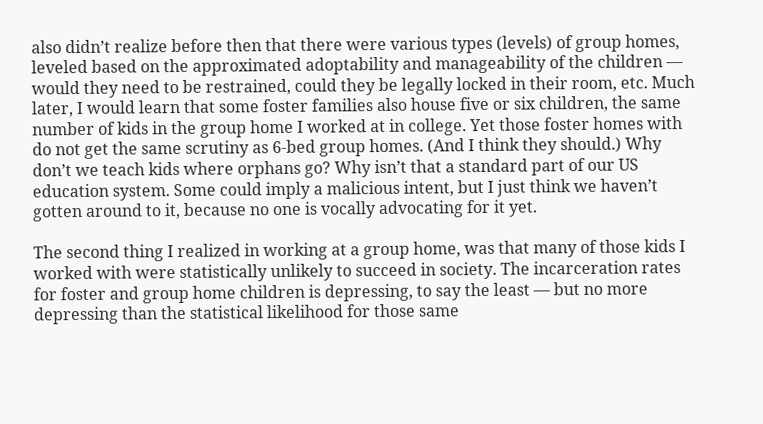also didn’t realize before then that there were various types (levels) of group homes, leveled based on the approximated adoptability and manageability of the children — would they need to be restrained, could they be legally locked in their room, etc. Much later, I would learn that some foster families also house five or six children, the same number of kids in the group home I worked at in college. Yet those foster homes with do not get the same scrutiny as 6-bed group homes. (And I think they should.) Why don’t we teach kids where orphans go? Why isn’t that a standard part of our US education system. Some could imply a malicious intent, but I just think we haven’t gotten around to it, because no one is vocally advocating for it yet.

The second thing I realized in working at a group home, was that many of those kids I worked with were statistically unlikely to succeed in society. The incarceration rates for foster and group home children is depressing, to say the least — but no more depressing than the statistical likelihood for those same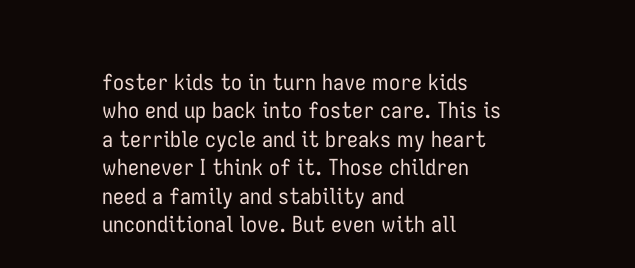foster kids to in turn have more kids who end up back into foster care. This is a terrible cycle and it breaks my heart whenever I think of it. Those children need a family and stability and unconditional love. But even with all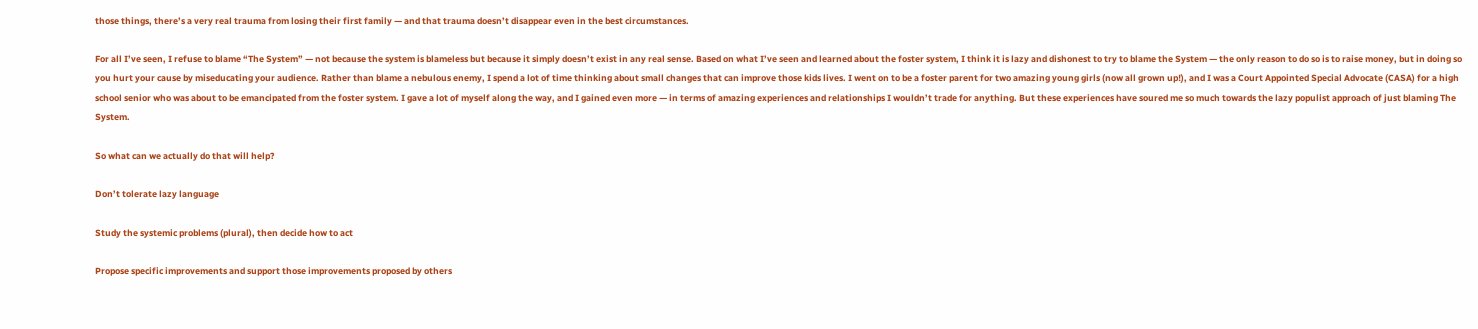those things, there’s a very real trauma from losing their first family — and that trauma doesn’t disappear even in the best circumstances.

For all I’ve seen, I refuse to blame “The System” — not because the system is blameless but because it simply doesn’t exist in any real sense. Based on what I’ve seen and learned about the foster system, I think it is lazy and dishonest to try to blame the System — the only reason to do so is to raise money, but in doing so you hurt your cause by miseducating your audience. Rather than blame a nebulous enemy, I spend a lot of time thinking about small changes that can improve those kids lives. I went on to be a foster parent for two amazing young girls (now all grown up!), and I was a Court Appointed Special Advocate (CASA) for a high school senior who was about to be emancipated from the foster system. I gave a lot of myself along the way, and I gained even more — in terms of amazing experiences and relationships I wouldn’t trade for anything. But these experiences have soured me so much towards the lazy populist approach of just blaming The System.

So what can we actually do that will help?

Don’t tolerate lazy language

Study the systemic problems (plural), then decide how to act

Propose specific improvements and support those improvements proposed by others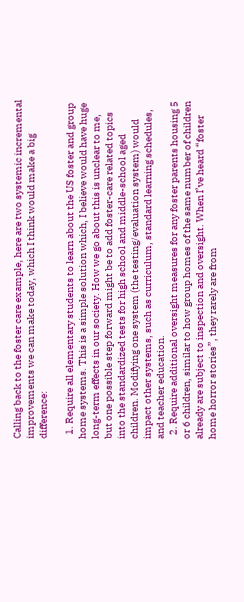Calling back to the foster care example, here are two systemic incremental improvements we can make today, which I think would make a big difference:

  1. Require all elementary students to learn about the US foster and group home systems. This is a simple solution which, I believe would have huge long-term effects in our society. How we go about this is unclear to me, but one possible step forward might be to add foster-care related topics into the standardized tests for high school and middle-school aged children. Modifying one system (the testing/evaluation system) would impact other systems, such as curriculum, standard learning schedules, and teacher education.
  2. Require additional oversight measures for any foster parents housing 5 or 6 children, similar to how group homes of the same number of children already are subject to inspection and oversight. When I’ve heard “foster home horror stories”, they rarely are from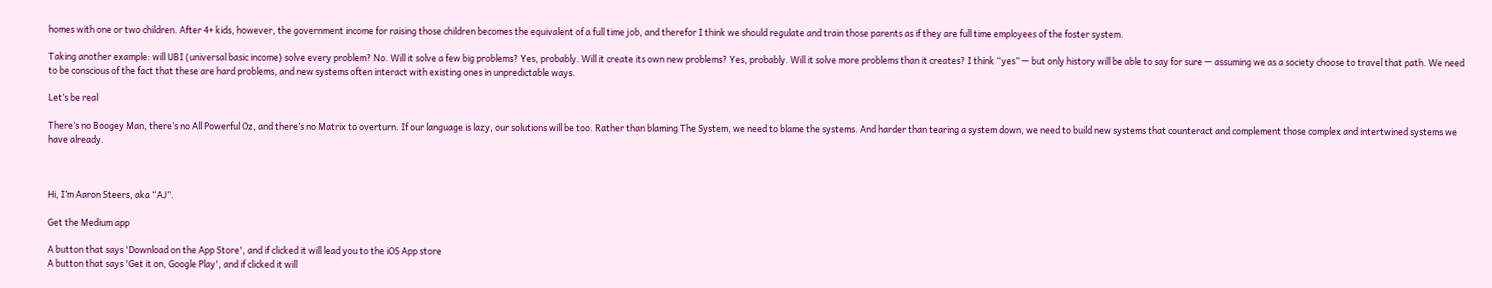homes with one or two children. After 4+ kids, however, the government income for raising those children becomes the equivalent of a full time job, and therefor I think we should regulate and train those parents as if they are full time employees of the foster system.

Taking another example: will UBI (universal basic income) solve every problem? No. Will it solve a few big problems? Yes, probably. Will it create its own new problems? Yes, probably. Will it solve more problems than it creates? I think “yes” — but only history will be able to say for sure — assuming we as a society choose to travel that path. We need to be conscious of the fact that these are hard problems, and new systems often interact with existing ones in unpredictable ways.

Let’s be real

There’s no Boogey Man, there’s no All Powerful Oz, and there’s no Matrix to overturn. If our language is lazy, our solutions will be too. Rather than blaming The System, we need to blame the systems. And harder than tearing a system down, we need to build new systems that counteract and complement those complex and intertwined systems we have already.



Hi, I’m Aaron Steers, aka “AJ”.

Get the Medium app

A button that says 'Download on the App Store', and if clicked it will lead you to the iOS App store
A button that says 'Get it on, Google Play', and if clicked it will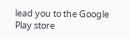lead you to the Google Play store